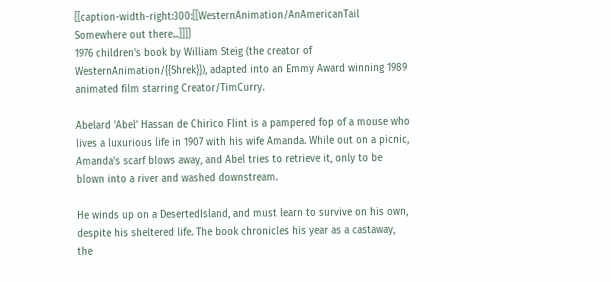[[caption-width-right:300:[[WesternAnimation/AnAmericanTail Somewhere out there...]]]]
1976 children's book by William Steig (the creator of WesternAnimation/{{Shrek}}), adapted into an Emmy Award winning 1989 animated film starring Creator/TimCurry.

Abelard 'Abel' Hassan de Chirico Flint is a pampered fop of a mouse who lives a luxurious life in 1907 with his wife Amanda. While out on a picnic, Amanda's scarf blows away, and Abel tries to retrieve it, only to be blown into a river and washed downstream.

He winds up on a DesertedIsland, and must learn to survive on his own, despite his sheltered life. The book chronicles his year as a castaway, the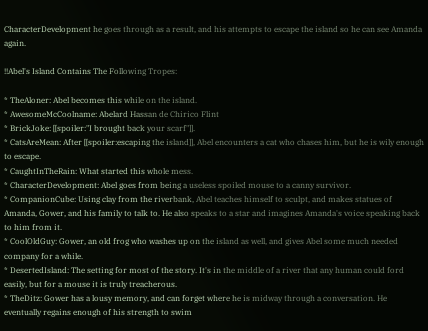CharacterDevelopment he goes through as a result, and his attempts to escape the island so he can see Amanda again.

!!Abel's Island Contains The Following Tropes:

* TheAloner: Abel becomes this while on the island.
* AwesomeMcCoolname: Abelard Hassan de Chirico Flint
* BrickJoke: [[spoiler:"I brought back your scarf"]].
* CatsAreMean: After [[spoiler:escaping the island]], Abel encounters a cat who chases him, but he is wily enough to escape.
* CaughtInTheRain: What started this whole mess.
* CharacterDevelopment: Abel goes from being a useless spoiled mouse to a canny survivor.
* CompanionCube: Using clay from the riverbank, Abel teaches himself to sculpt, and makes statues of Amanda, Gower, and his family to talk to. He also speaks to a star and imagines Amanda's voice speaking back to him from it.
* CoolOldGuy: Gower, an old frog who washes up on the island as well, and gives Abel some much needed company for a while.
* DesertedIsland: The setting for most of the story. It's in the middle of a river that any human could ford easily, but for a mouse it is truly treacherous.
* TheDitz: Gower has a lousy memory, and can forget where he is midway through a conversation. He eventually regains enough of his strength to swim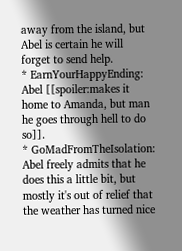away from the island, but Abel is certain he will forget to send help.
* EarnYourHappyEnding: Abel [[spoiler:makes it home to Amanda, but man he goes through hell to do so]].
* GoMadFromTheIsolation: Abel freely admits that he does this a little bit, but mostly it's out of relief that the weather has turned nice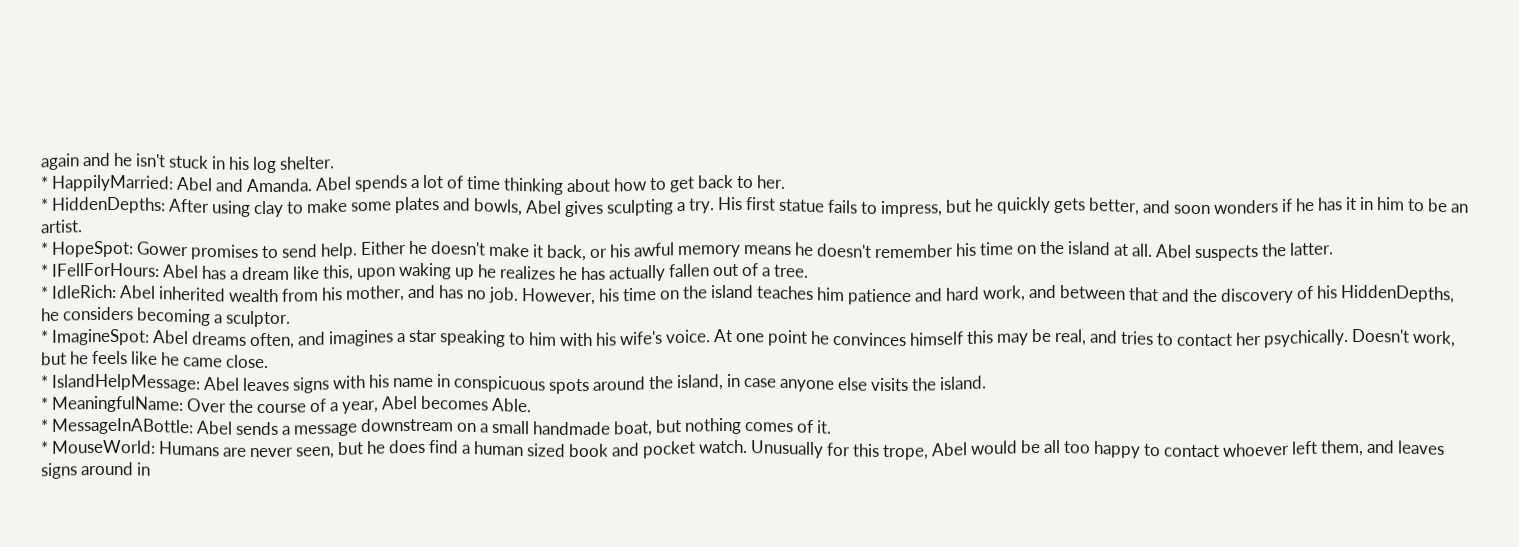again and he isn't stuck in his log shelter.
* HappilyMarried: Abel and Amanda. Abel spends a lot of time thinking about how to get back to her.
* HiddenDepths: After using clay to make some plates and bowls, Abel gives sculpting a try. His first statue fails to impress, but he quickly gets better, and soon wonders if he has it in him to be an artist.
* HopeSpot: Gower promises to send help. Either he doesn't make it back, or his awful memory means he doesn't remember his time on the island at all. Abel suspects the latter.
* IFellForHours: Abel has a dream like this, upon waking up he realizes he has actually fallen out of a tree.
* IdleRich: Abel inherited wealth from his mother, and has no job. However, his time on the island teaches him patience and hard work, and between that and the discovery of his HiddenDepths, he considers becoming a sculptor.
* ImagineSpot: Abel dreams often, and imagines a star speaking to him with his wife's voice. At one point he convinces himself this may be real, and tries to contact her psychically. Doesn't work, but he feels like he came close.
* IslandHelpMessage: Abel leaves signs with his name in conspicuous spots around the island, in case anyone else visits the island.
* MeaningfulName: Over the course of a year, Abel becomes Able.
* MessageInABottle: Abel sends a message downstream on a small handmade boat, but nothing comes of it.
* MouseWorld: Humans are never seen, but he does find a human sized book and pocket watch. Unusually for this trope, Abel would be all too happy to contact whoever left them, and leaves signs around in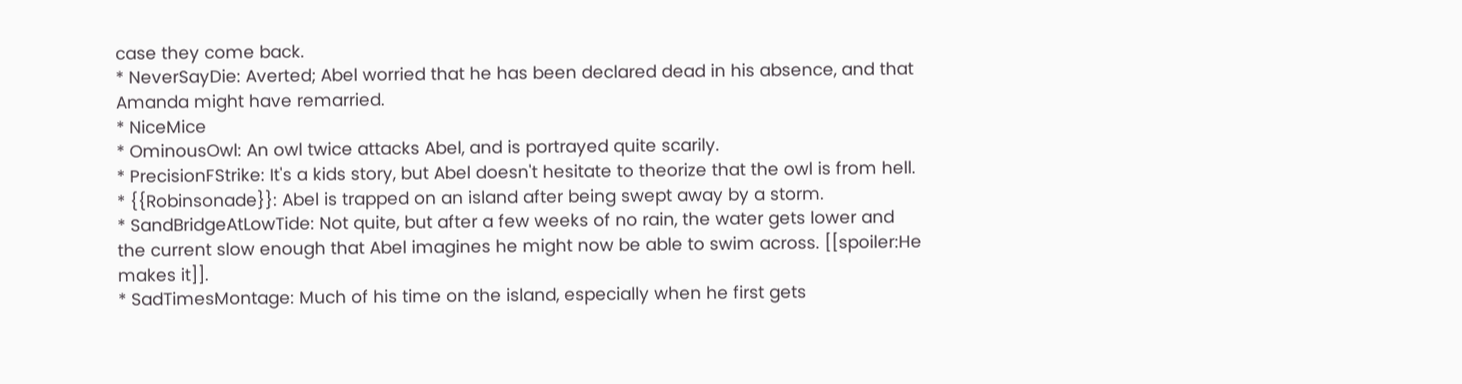case they come back.
* NeverSayDie: Averted; Abel worried that he has been declared dead in his absence, and that Amanda might have remarried.
* NiceMice
* OminousOwl: An owl twice attacks Abel, and is portrayed quite scarily.
* PrecisionFStrike: It's a kids story, but Abel doesn't hesitate to theorize that the owl is from hell.
* {{Robinsonade}}: Abel is trapped on an island after being swept away by a storm.
* SandBridgeAtLowTide: Not quite, but after a few weeks of no rain, the water gets lower and the current slow enough that Abel imagines he might now be able to swim across. [[spoiler:He makes it]].
* SadTimesMontage: Much of his time on the island, especially when he first gets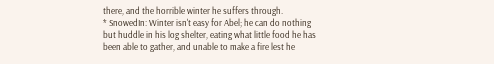there, and the horrible winter he suffers through.
* SnowedIn: Winter isn't easy for Abel; he can do nothing but huddle in his log shelter, eating what little food he has been able to gather, and unable to make a fire lest he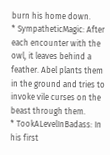burn his home down.
* SympatheticMagic: After each encounter with the owl, it leaves behind a feather. Abel plants them in the ground and tries to invoke vile curses on the beast through them.
* TookALevelInBadass: In his first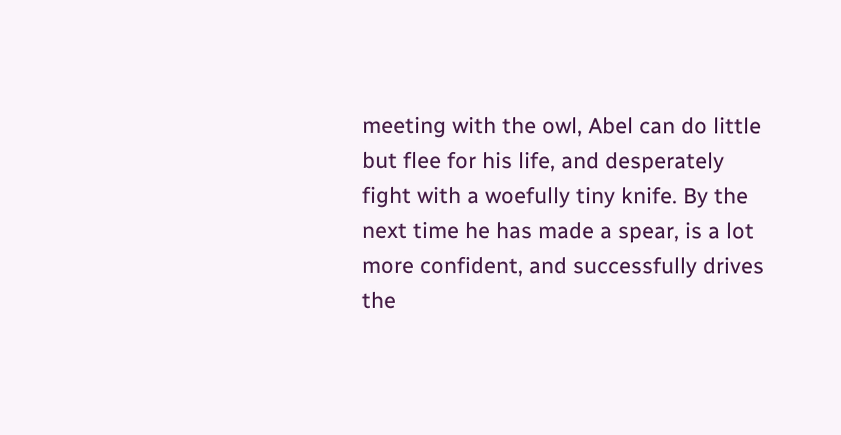meeting with the owl, Abel can do little but flee for his life, and desperately fight with a woefully tiny knife. By the next time he has made a spear, is a lot more confident, and successfully drives the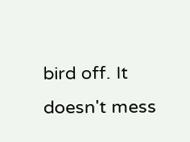bird off. It doesn't mess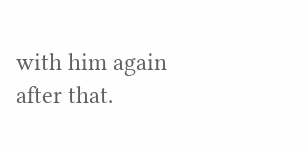with him again after that.